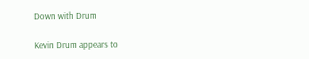Down with Drum

Kevin Drum appears to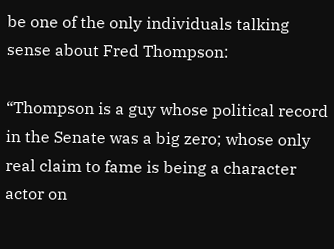be one of the only individuals talking sense about Fred Thompson:

“Thompson is a guy whose political record in the Senate was a big zero; whose only real claim to fame is being a character actor on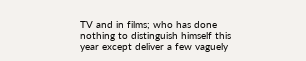TV and in films; who has done nothing to distinguish himself this year except deliver a few vaguely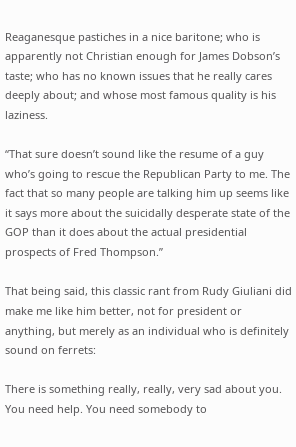Reaganesque pastiches in a nice baritone; who is apparently not Christian enough for James Dobson’s taste; who has no known issues that he really cares deeply about; and whose most famous quality is his laziness.

“That sure doesn’t sound like the resume of a guy who’s going to rescue the Republican Party to me. The fact that so many people are talking him up seems like it says more about the suicidally desperate state of the GOP than it does about the actual presidential prospects of Fred Thompson.”

That being said, this classic rant from Rudy Giuliani did make me like him better, not for president or anything, but merely as an individual who is definitely sound on ferrets:

There is something really, really, very sad about you. You need help. You need somebody to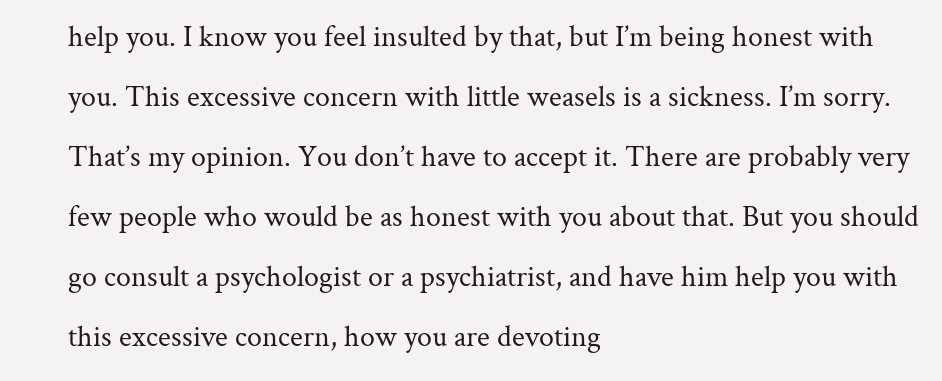help you. I know you feel insulted by that, but I’m being honest with you. This excessive concern with little weasels is a sickness. I’m sorry. That’s my opinion. You don’t have to accept it. There are probably very few people who would be as honest with you about that. But you should go consult a psychologist or a psychiatrist, and have him help you with this excessive concern, how you are devoting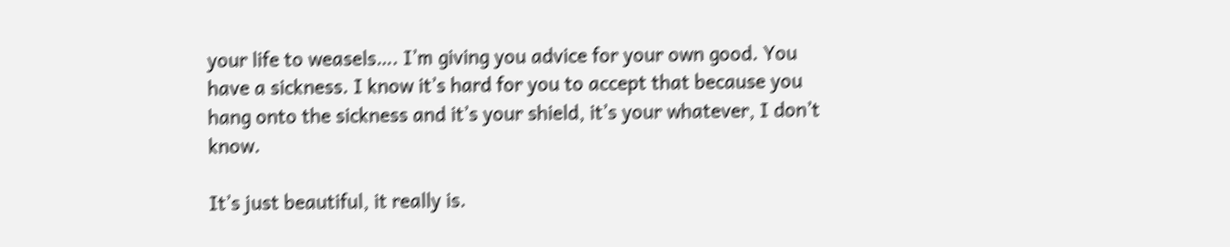your life to weasels…. I’m giving you advice for your own good. You have a sickness. I know it’s hard for you to accept that because you hang onto the sickness and it’s your shield, it’s your whatever, I don’t know.

It’s just beautiful, it really is.